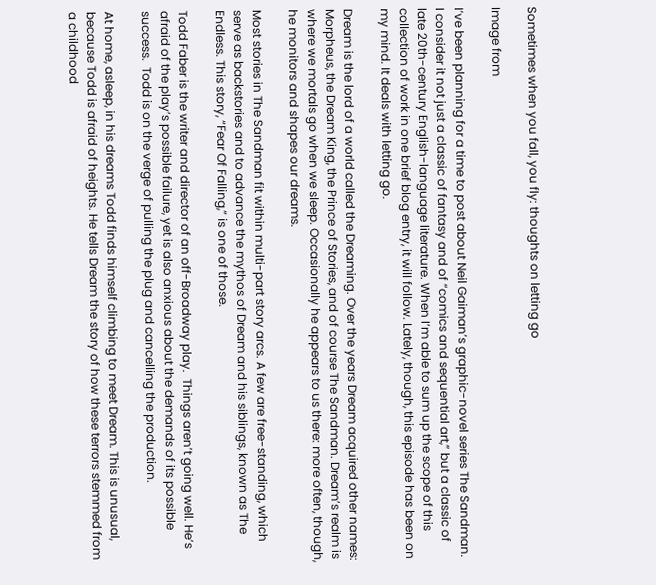Sometimes when you fall, you fly: thoughts on letting go

Image from

I’ve been planning for a time to post about Neil Gaiman’s graphic-novel series The Sandman. I consider it not just a classic of fantasy and of “comics and sequential art,” but a classic of late 20th-century English-language literature. When I’m able to sum up the scope of this collection of work in one brief blog entry, it will follow. Lately, though, this episode has been on my mind. It deals with letting go.

Dream is the lord of a world called the Dreaming. Over the years Dream acquired other names: Morpheus, the Dream King, the Prince of Stories, and of course The Sandman. Dream’s realm is where we mortals go when we sleep. Occasionally he appears to us there: more often, though, he monitors and shapes our dreams.

Most stories in The Sandman fit within multi-part story arcs. A few are free-standing, which serve as backstories and to advance the mythos of Dream and his siblings, known as The Endless. This story, “Fear Of Falling,” is one of those.

Todd Faber is the writer and director of an off-Broadway play.  Things aren’t going well. He’s afraid of the play’s possible failure, yet is also anxious about the demands of its possible success.  Todd is on the verge of pulling the plug and cancelling the production.

At home, asleep, in his dreams Todd finds himself climbing to meet Dream. This is unusual, because Todd is afraid of heights. He tells Dream the story of how these terrors stemmed from a childhood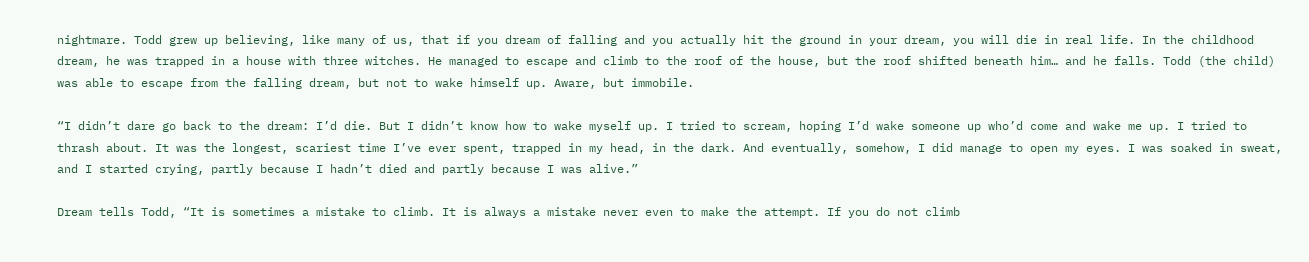nightmare. Todd grew up believing, like many of us, that if you dream of falling and you actually hit the ground in your dream, you will die in real life. In the childhood dream, he was trapped in a house with three witches. He managed to escape and climb to the roof of the house, but the roof shifted beneath him… and he falls. Todd (the child) was able to escape from the falling dream, but not to wake himself up. Aware, but immobile.

“I didn’t dare go back to the dream: I’d die. But I didn’t know how to wake myself up. I tried to scream, hoping I’d wake someone up who’d come and wake me up. I tried to thrash about. It was the longest, scariest time I’ve ever spent, trapped in my head, in the dark. And eventually, somehow, I did manage to open my eyes. I was soaked in sweat, and I started crying, partly because I hadn’t died and partly because I was alive.”

Dream tells Todd, “It is sometimes a mistake to climb. It is always a mistake never even to make the attempt. If you do not climb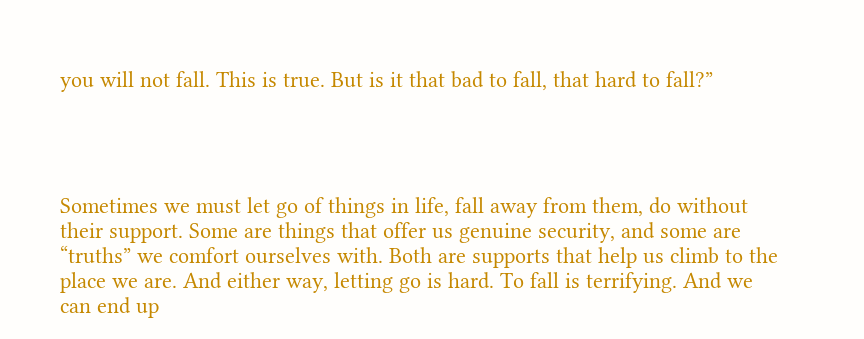you will not fall. This is true. But is it that bad to fall, that hard to fall?”




Sometimes we must let go of things in life, fall away from them, do without their support. Some are things that offer us genuine security, and some are “truths” we comfort ourselves with. Both are supports that help us climb to the place we are. And either way, letting go is hard. To fall is terrifying. And we can end up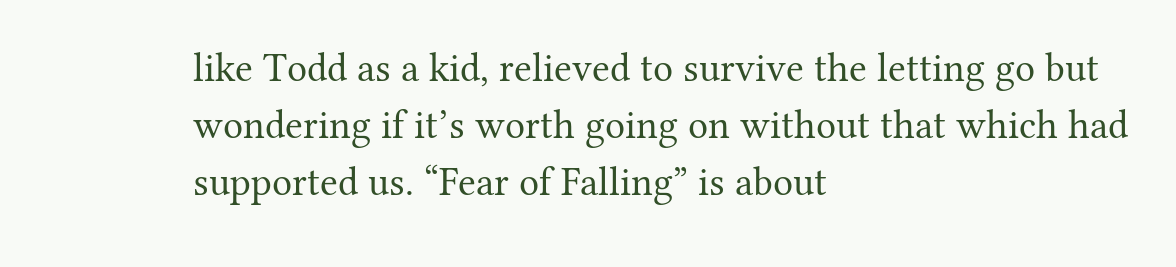like Todd as a kid, relieved to survive the letting go but wondering if it’s worth going on without that which had supported us. “Fear of Falling” is about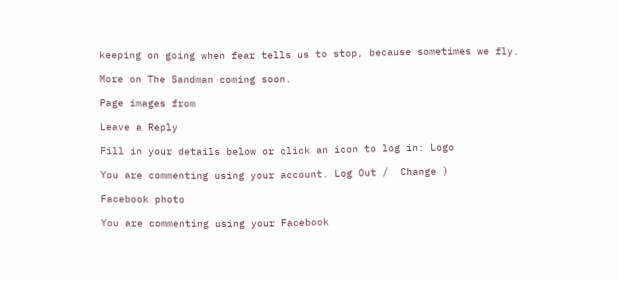keeping on going when fear tells us to stop, because sometimes we fly.

More on The Sandman coming soon.

Page images from

Leave a Reply

Fill in your details below or click an icon to log in: Logo

You are commenting using your account. Log Out /  Change )

Facebook photo

You are commenting using your Facebook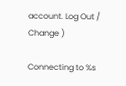account. Log Out /  Change )

Connecting to %s